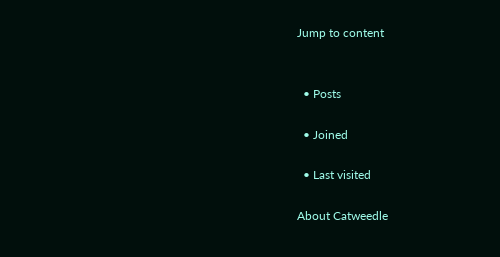Jump to content


  • Posts

  • Joined

  • Last visited

About Catweedle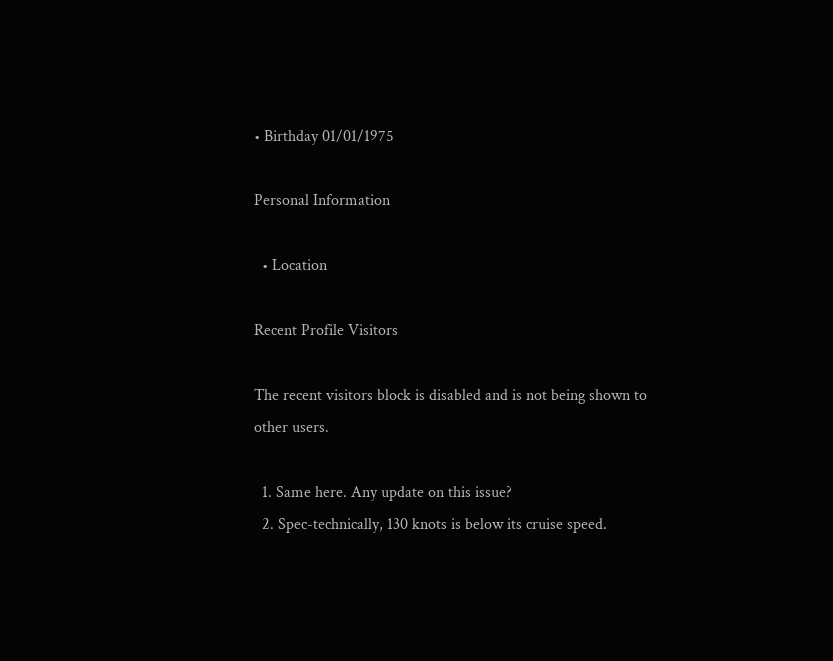• Birthday 01/01/1975

Personal Information

  • Location

Recent Profile Visitors

The recent visitors block is disabled and is not being shown to other users.

  1. Same here. Any update on this issue?
  2. Spec-technically, 130 knots is below its cruise speed.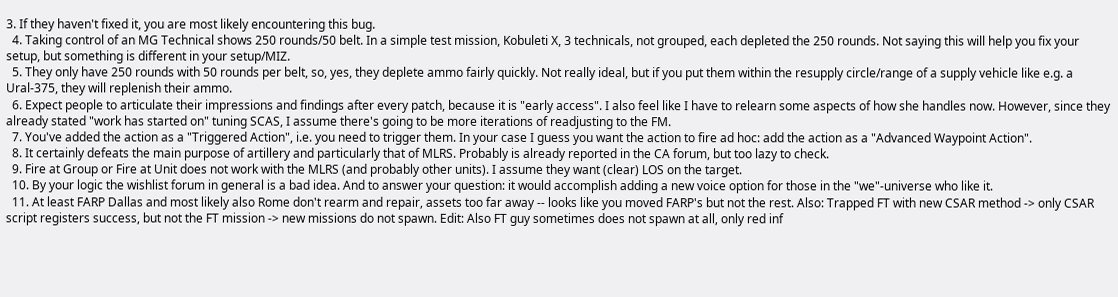3. If they haven't fixed it, you are most likely encountering this bug.
  4. Taking control of an MG Technical shows 250 rounds/50 belt. In a simple test mission, Kobuleti X, 3 technicals, not grouped, each depleted the 250 rounds. Not saying this will help you fix your setup, but something is different in your setup/MIZ.
  5. They only have 250 rounds with 50 rounds per belt, so, yes, they deplete ammo fairly quickly. Not really ideal, but if you put them within the resupply circle/range of a supply vehicle like e.g. a Ural-375, they will replenish their ammo.
  6. Expect people to articulate their impressions and findings after every patch, because it is "early access". I also feel like I have to relearn some aspects of how she handles now. However, since they already stated "work has started on" tuning SCAS, I assume there's going to be more iterations of readjusting to the FM.
  7. You've added the action as a "Triggered Action", i.e. you need to trigger them. In your case I guess you want the action to fire ad hoc: add the action as a "Advanced Waypoint Action".
  8. It certainly defeats the main purpose of artillery and particularly that of MLRS. Probably is already reported in the CA forum, but too lazy to check.
  9. Fire at Group or Fire at Unit does not work with the MLRS (and probably other units). I assume they want (clear) LOS on the target.
  10. By your logic the wishlist forum in general is a bad idea. And to answer your question: it would accomplish adding a new voice option for those in the "we"-universe who like it.
  11. At least FARP Dallas and most likely also Rome don't rearm and repair, assets too far away -- looks like you moved FARP's but not the rest. Also: Trapped FT with new CSAR method -> only CSAR script registers success, but not the FT mission -> new missions do not spawn. Edit: Also FT guy sometimes does not spawn at all, only red inf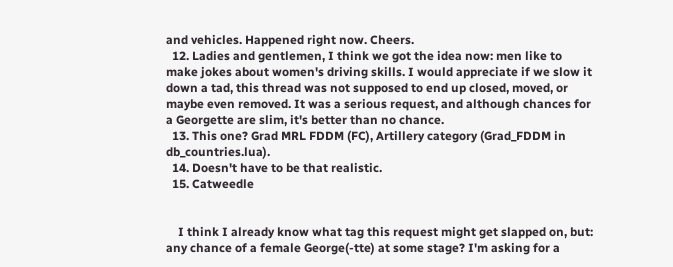and vehicles. Happened right now. Cheers.
  12. Ladies and gentlemen, I think we got the idea now: men like to make jokes about women's driving skills. I would appreciate if we slow it down a tad, this thread was not supposed to end up closed, moved, or maybe even removed. It was a serious request, and although chances for a Georgette are slim, it's better than no chance.
  13. This one? Grad MRL FDDM (FC), Artillery category (Grad_FDDM in db_countries.lua).
  14. Doesn't have to be that realistic.
  15. Catweedle


    I think I already know what tag this request might get slapped on, but: any chance of a female George(-tte) at some stage? I'm asking for a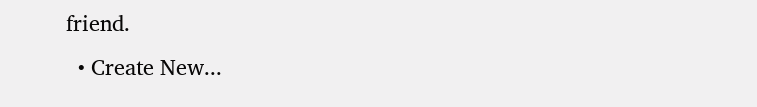friend.
  • Create New...